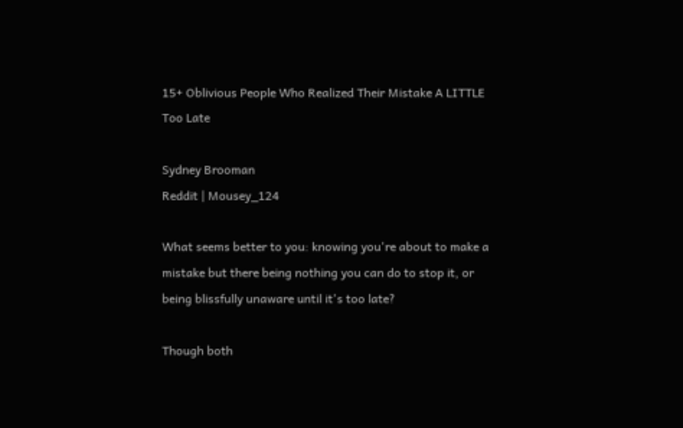15+ Oblivious People Who Realized Their Mistake A LITTLE Too Late

Sydney Brooman
Reddit | Mousey_124

What seems better to you: knowing you're about to make a mistake but there being nothing you can do to stop it, or being blissfully unaware until it's too late?

Though both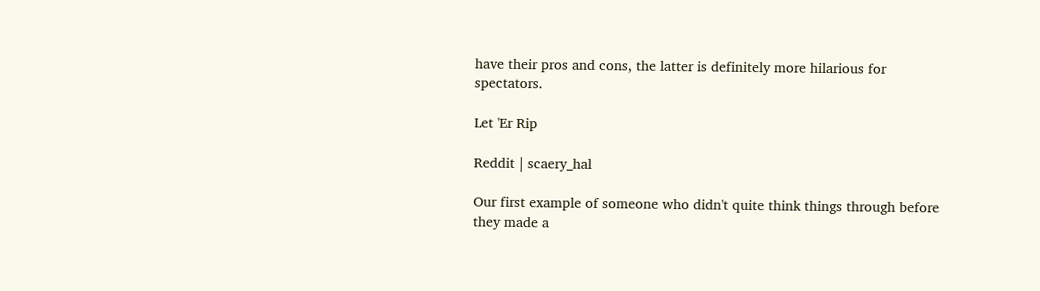have their pros and cons, the latter is definitely more hilarious for spectators.

Let 'Er Rip

Reddit | scaery_hal

Our first example of someone who didn't quite think things through before they made a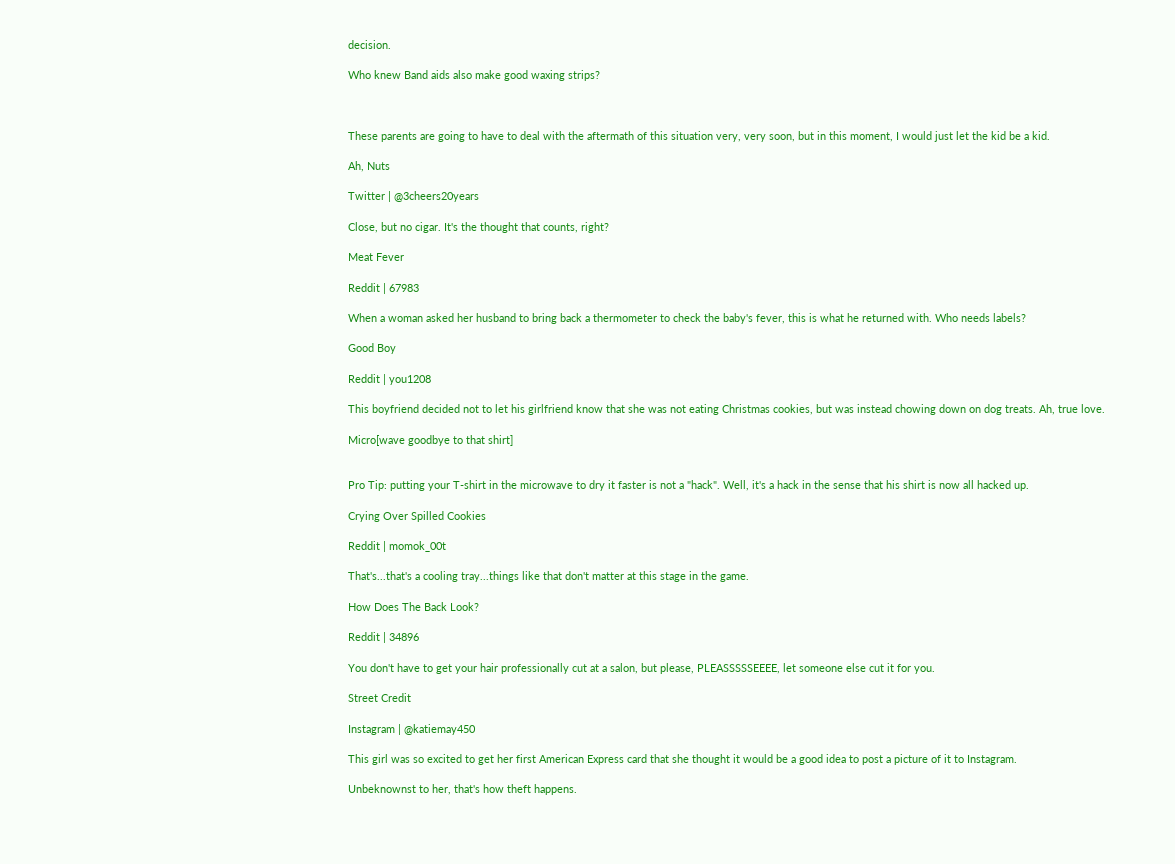decision.

Who knew Band aids also make good waxing strips?



These parents are going to have to deal with the aftermath of this situation very, very soon, but in this moment, I would just let the kid be a kid.

Ah, Nuts

Twitter | @3cheers20years

Close, but no cigar. It's the thought that counts, right?

Meat Fever

Reddit | 67983

When a woman asked her husband to bring back a thermometer to check the baby's fever, this is what he returned with. Who needs labels?

Good Boy

Reddit | you1208

This boyfriend decided not to let his girlfriend know that she was not eating Christmas cookies, but was instead chowing down on dog treats. Ah, true love.

Micro[wave goodbye to that shirt]


Pro Tip: putting your T-shirt in the microwave to dry it faster is not a "hack". Well, it's a hack in the sense that his shirt is now all hacked up.

Crying Over Spilled Cookies

Reddit | momok_00t

That's...that's a cooling tray...things like that don't matter at this stage in the game.

How Does The Back Look?

Reddit | 34896

You don't have to get your hair professionally cut at a salon, but please, PLEASSSSSEEEE, let someone else cut it for you.

Street Credit

Instagram | @katiemay450

This girl was so excited to get her first American Express card that she thought it would be a good idea to post a picture of it to Instagram.

Unbeknownst to her, that's how theft happens.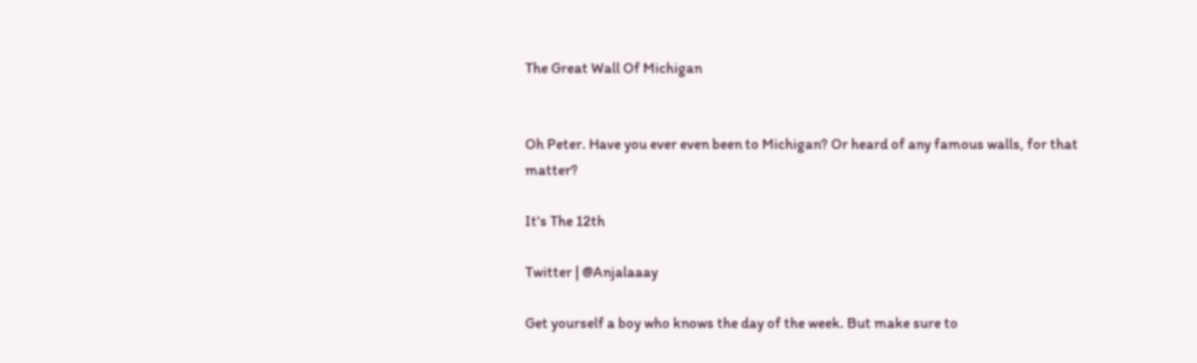The Great Wall Of Michigan


Oh Peter. Have you ever even been to Michigan? Or heard of any famous walls, for that matter?

It's The 12th

Twitter | @Anjalaaay

Get yourself a boy who knows the day of the week. But make sure to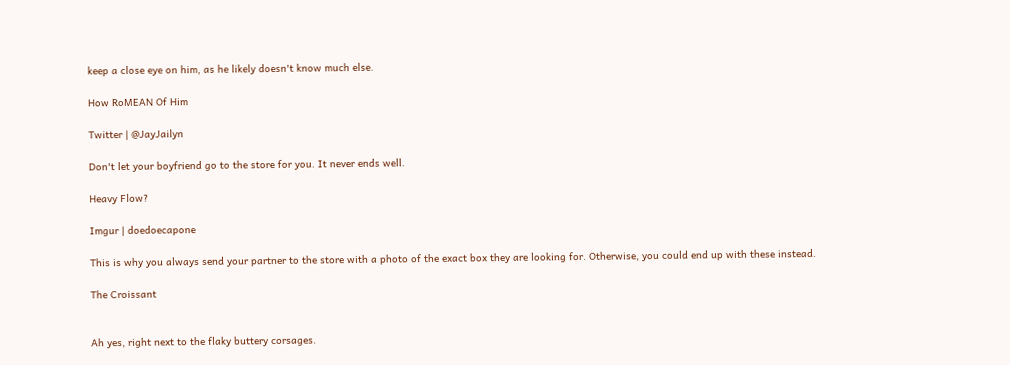keep a close eye on him, as he likely doesn't know much else.

How RoMEAN Of Him

Twitter | @JayJailyn

Don't let your boyfriend go to the store for you. It never ends well.

Heavy Flow?

Imgur | doedoecapone

This is why you always send your partner to the store with a photo of the exact box they are looking for. Otherwise, you could end up with these instead.

The Croissant


Ah yes, right next to the flaky buttery corsages.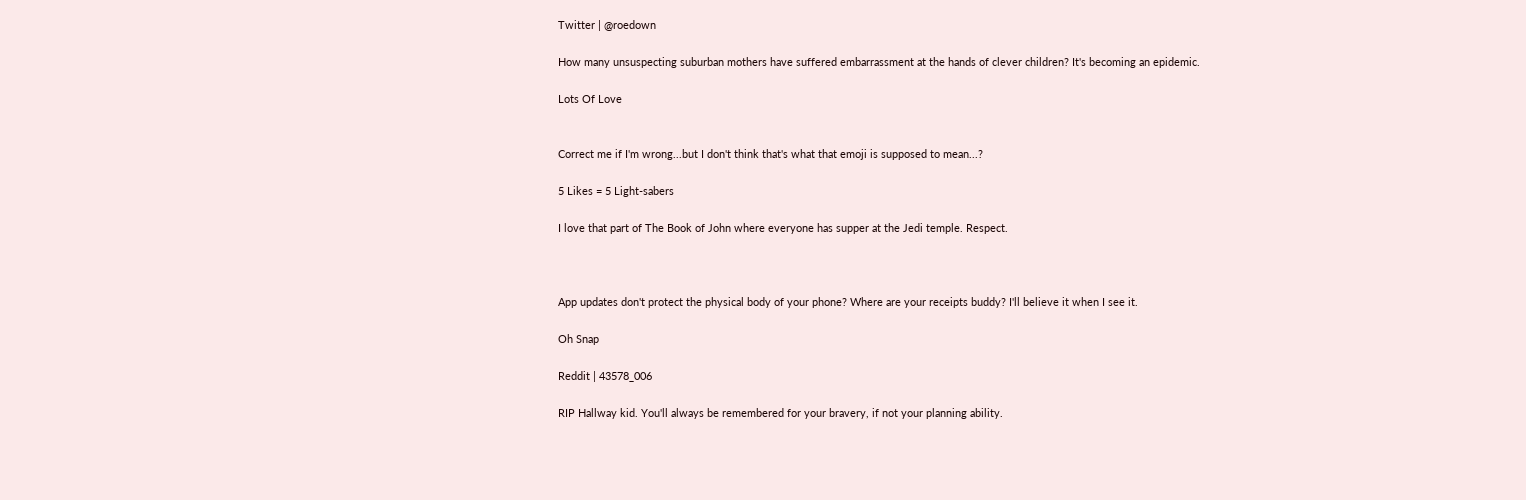Twitter | @roedown

How many unsuspecting suburban mothers have suffered embarrassment at the hands of clever children? It's becoming an epidemic.

Lots Of Love


Correct me if I'm wrong...but I don't think that's what that emoji is supposed to mean...?

5 Likes = 5 Light-sabers

I love that part of The Book of John where everyone has supper at the Jedi temple. Respect.



App updates don't protect the physical body of your phone? Where are your receipts buddy? I'll believe it when I see it.

Oh Snap

Reddit | 43578_006

RIP Hallway kid. You'll always be remembered for your bravery, if not your planning ability.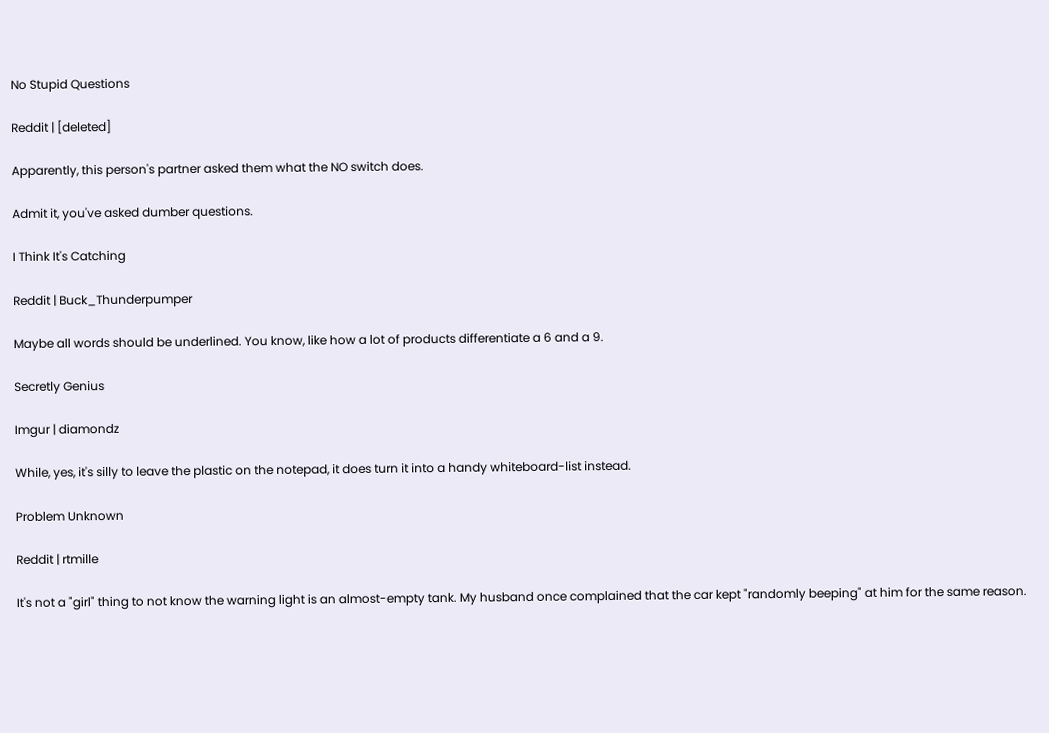No Stupid Questions

Reddit | [deleted]

Apparently, this person's partner asked them what the NO switch does.

Admit it, you've asked dumber questions.

I Think It's Catching

Reddit | Buck_Thunderpumper

Maybe all words should be underlined. You know, like how a lot of products differentiate a 6 and a 9.

Secretly Genius

Imgur | diamondz

While, yes, it's silly to leave the plastic on the notepad, it does turn it into a handy whiteboard-list instead.

Problem Unknown

Reddit | rtmille

It's not a "girl" thing to not know the warning light is an almost-empty tank. My husband once complained that the car kept "randomly beeping" at him for the same reason.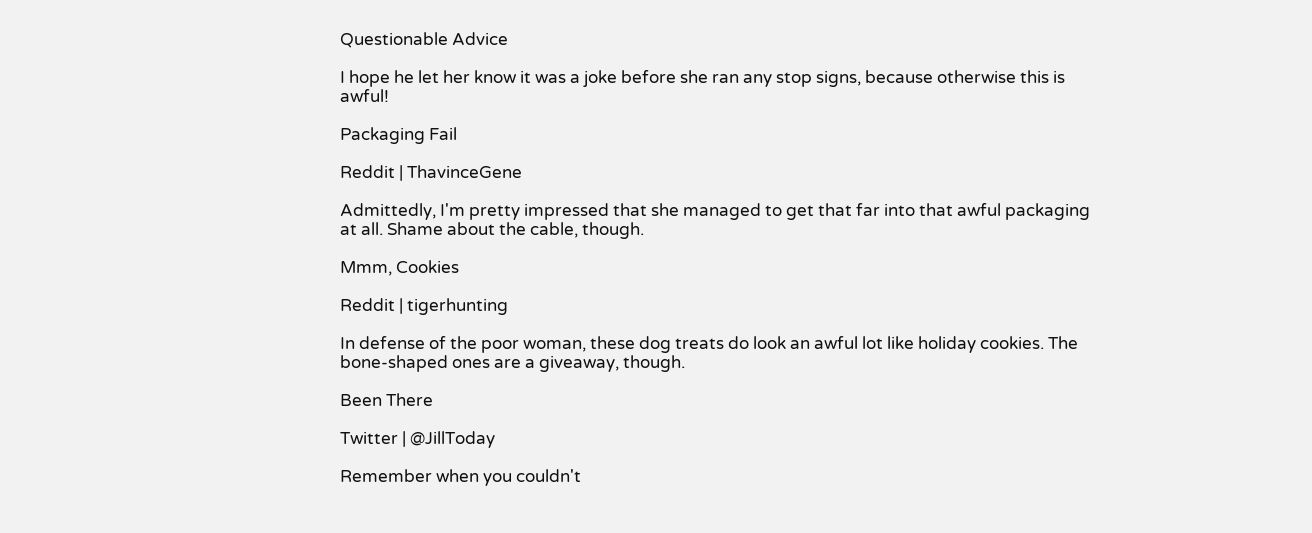Questionable Advice

I hope he let her know it was a joke before she ran any stop signs, because otherwise this is awful!

Packaging Fail

Reddit | ThavinceGene

Admittedly, I'm pretty impressed that she managed to get that far into that awful packaging at all. Shame about the cable, though.

Mmm, Cookies

Reddit | tigerhunting

In defense of the poor woman, these dog treats do look an awful lot like holiday cookies. The bone-shaped ones are a giveaway, though.

Been There

Twitter | @JillToday

Remember when you couldn't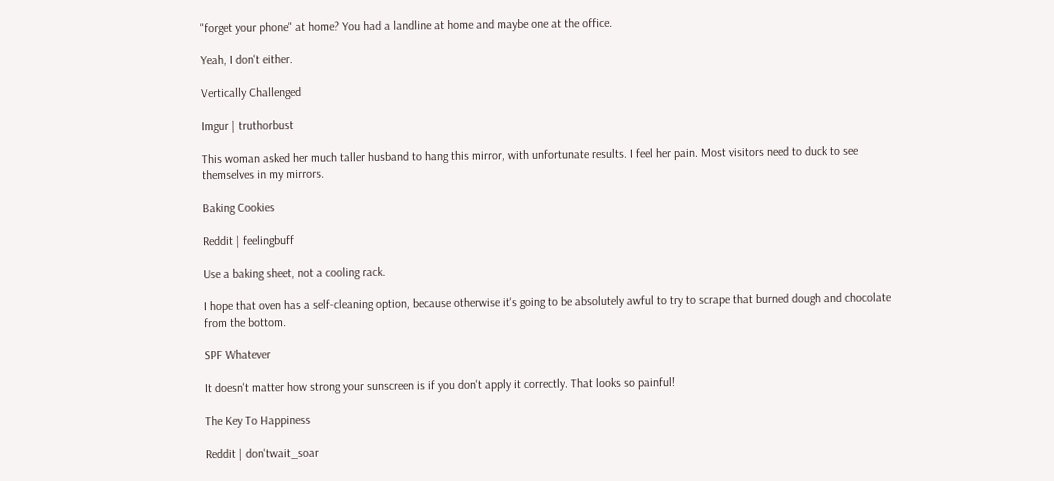"forget your phone" at home? You had a landline at home and maybe one at the office.

Yeah, I don't either.

Vertically Challenged

Imgur | truthorbust

This woman asked her much taller husband to hang this mirror, with unfortunate results. I feel her pain. Most visitors need to duck to see themselves in my mirrors.

Baking Cookies

Reddit | feelingbuff

Use a baking sheet, not a cooling rack.

I hope that oven has a self-cleaning option, because otherwise it's going to be absolutely awful to try to scrape that burned dough and chocolate from the bottom.

SPF Whatever

It doesn't matter how strong your sunscreen is if you don't apply it correctly. That looks so painful!

The Key To Happiness

Reddit | don'twait_soar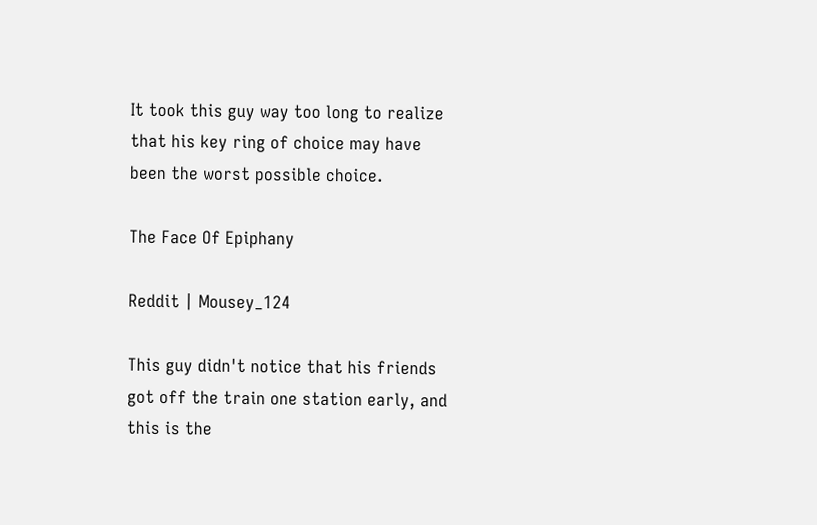It took this guy way too long to realize that his key ring of choice may have been the worst possible choice.

The Face Of Epiphany

Reddit | Mousey_124

This guy didn't notice that his friends got off the train one station early, and this is the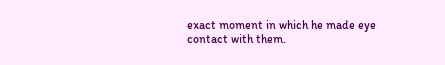exact moment in which he made eye contact with them.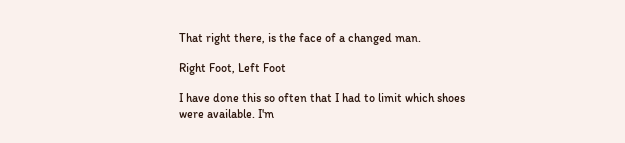That right there, is the face of a changed man.

Right Foot, Left Foot

I have done this so often that I had to limit which shoes were available. I'm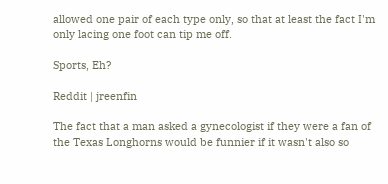allowed one pair of each type only, so that at least the fact I'm only lacing one foot can tip me off.

Sports, Eh?

Reddit | jreenfin

The fact that a man asked a gynecologist if they were a fan of the Texas Longhorns would be funnier if it wasn't also so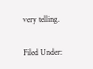very telling.

Filed Under: